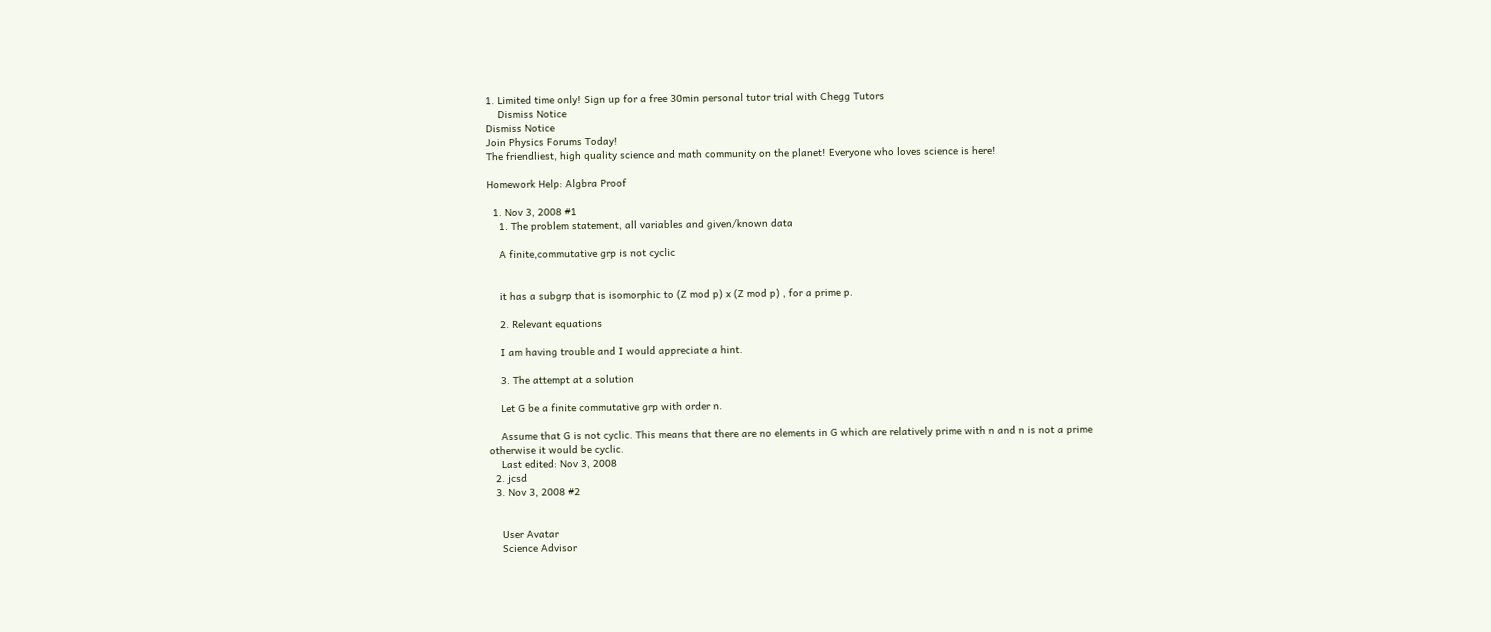1. Limited time only! Sign up for a free 30min personal tutor trial with Chegg Tutors
    Dismiss Notice
Dismiss Notice
Join Physics Forums Today!
The friendliest, high quality science and math community on the planet! Everyone who loves science is here!

Homework Help: Algbra Proof

  1. Nov 3, 2008 #1
    1. The problem statement, all variables and given/known data

    A finite,commutative grp is not cyclic


    it has a subgrp that is isomorphic to (Z mod p) x (Z mod p) , for a prime p.

    2. Relevant equations

    I am having trouble and I would appreciate a hint.

    3. The attempt at a solution

    Let G be a finite commutative grp with order n.

    Assume that G is not cyclic. This means that there are no elements in G which are relatively prime with n and n is not a prime otherwise it would be cyclic.
    Last edited: Nov 3, 2008
  2. jcsd
  3. Nov 3, 2008 #2


    User Avatar
    Science Advisor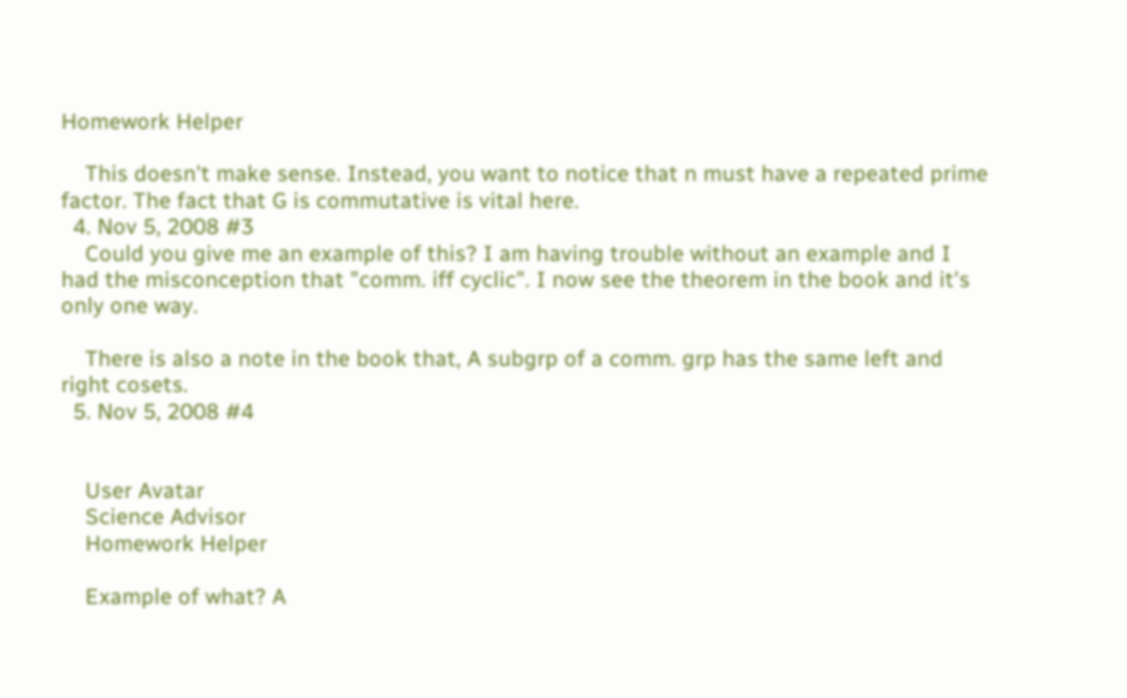Homework Helper

    This doesn't make sense. Instead, you want to notice that n must have a repeated prime factor. The fact that G is commutative is vital here.
  4. Nov 5, 2008 #3
    Could you give me an example of this? I am having trouble without an example and I had the misconception that "comm. iff cyclic". I now see the theorem in the book and it's only one way.

    There is also a note in the book that, A subgrp of a comm. grp has the same left and right cosets.
  5. Nov 5, 2008 #4


    User Avatar
    Science Advisor
    Homework Helper

    Example of what? A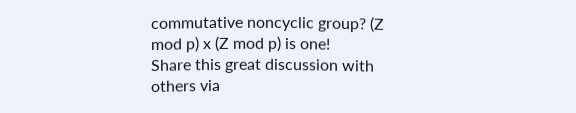commutative noncyclic group? (Z mod p) x (Z mod p) is one!
Share this great discussion with others via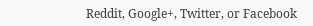Reddit, Google+, Twitter, or Facebook